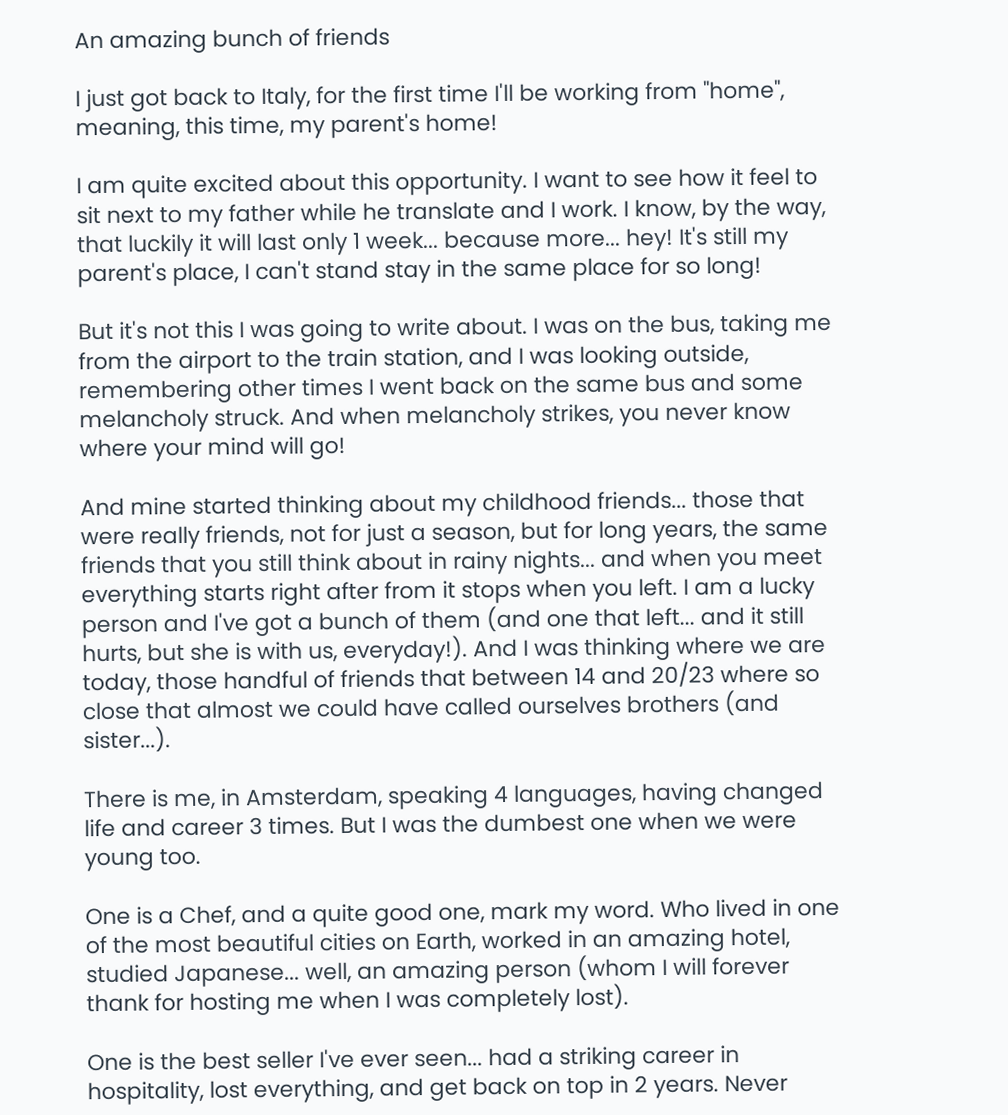An amazing bunch of friends

I just got back to Italy, for the first time I'll be working from "home", meaning, this time, my parent's home!

I am quite excited about this opportunity. I want to see how it feel to sit next to my father while he translate and I work. I know, by the way, that luckily it will last only 1 week... because more... hey! It's still my parent's place, I can't stand stay in the same place for so long!

But it's not this I was going to write about. I was on the bus, taking me from the airport to the train station, and I was looking outside, remembering other times I went back on the same bus and some melancholy struck. And when melancholy strikes, you never know where your mind will go!

And mine started thinking about my childhood friends... those that were really friends, not for just a season, but for long years, the same friends that you still think about in rainy nights... and when you meet everything starts right after from it stops when you left. I am a lucky person and I've got a bunch of them (and one that left... and it still hurts, but she is with us, everyday!). And I was thinking where we are today, those handful of friends that between 14 and 20/23 where so close that almost we could have called ourselves brothers (and sister...).

There is me, in Amsterdam, speaking 4 languages, having changed life and career 3 times. But I was the dumbest one when we were young too.

One is a Chef, and a quite good one, mark my word. Who lived in one of the most beautiful cities on Earth, worked in an amazing hotel, studied Japanese... well, an amazing person (whom I will forever thank for hosting me when I was completely lost).

One is the best seller I've ever seen... had a striking career in hospitality, lost everything, and get back on top in 2 years. Never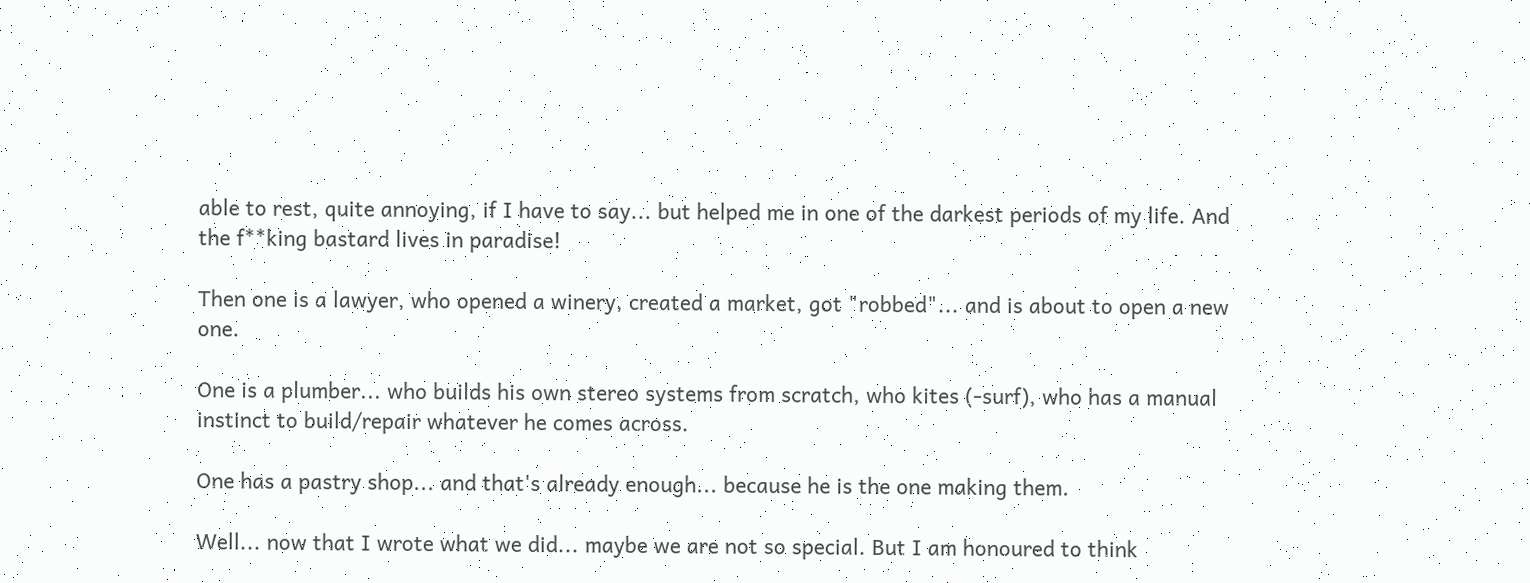able to rest, quite annoying, if I have to say... but helped me in one of the darkest periods of my life. And the f**king bastard lives in paradise!

Then one is a lawyer, who opened a winery, created a market, got "robbed"... and is about to open a new one.

One is a plumber... who builds his own stereo systems from scratch, who kites (-surf), who has a manual instinct to build/repair whatever he comes across.

One has a pastry shop... and that's already enough... because he is the one making them.

Well... now that I wrote what we did... maybe we are not so special. But I am honoured to think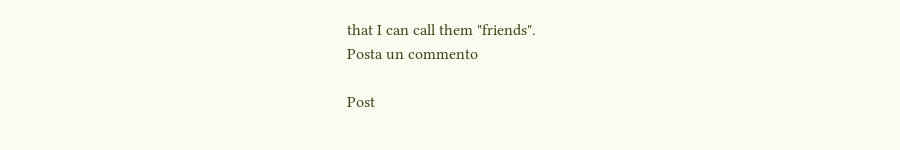that I can call them "friends".
Posta un commento

Post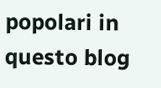popolari in questo blog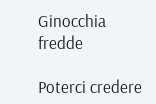Ginocchia fredde

Poterci credere